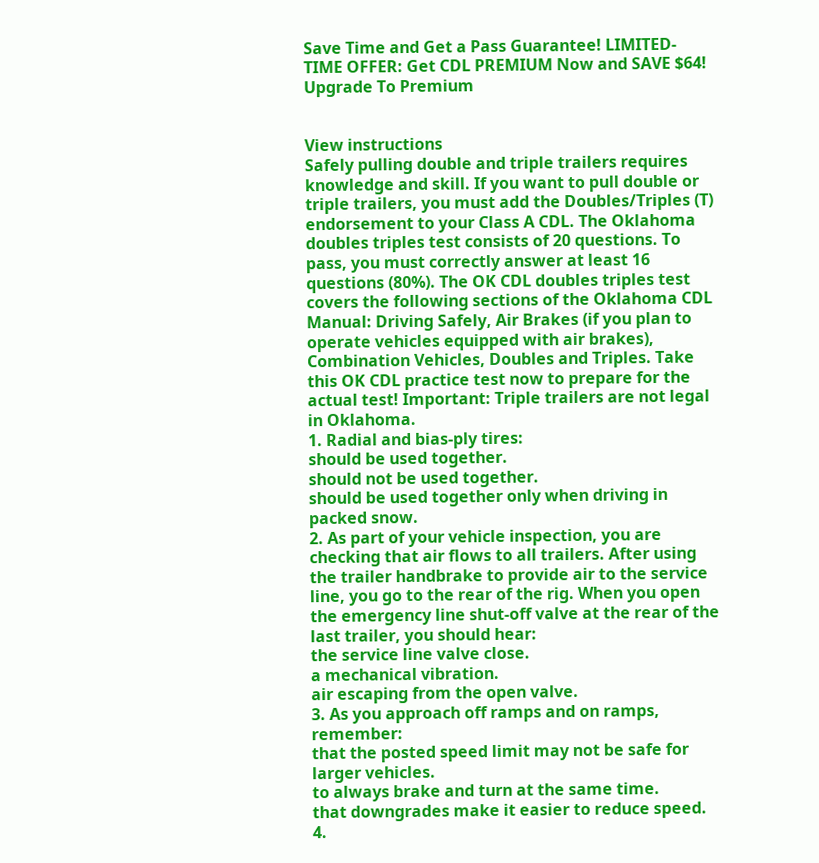Save Time and Get a Pass Guarantee! LIMITED-TIME OFFER: Get CDL PREMIUM Now and SAVE $64! Upgrade To Premium


View instructions
Safely pulling double and triple trailers requires knowledge and skill. If you want to pull double or triple trailers, you must add the Doubles/Triples (T) endorsement to your Class A CDL. The Oklahoma doubles triples test consists of 20 questions. To pass, you must correctly answer at least 16 questions (80%). The OK CDL doubles triples test covers the following sections of the Oklahoma CDL Manual: Driving Safely, Air Brakes (if you plan to operate vehicles equipped with air brakes), Combination Vehicles, Doubles and Triples. Take this OK CDL practice test now to prepare for the actual test! Important: Triple trailers are not legal in Oklahoma.
1. Radial and bias-ply tires:
should be used together.
should not be used together.
should be used together only when driving in packed snow.
2. As part of your vehicle inspection, you are checking that air flows to all trailers. After using the trailer handbrake to provide air to the service line, you go to the rear of the rig. When you open the emergency line shut-off valve at the rear of the last trailer, you should hear:
the service line valve close.
a mechanical vibration.
air escaping from the open valve.
3. As you approach off ramps and on ramps, remember:
that the posted speed limit may not be safe for larger vehicles.
to always brake and turn at the same time.
that downgrades make it easier to reduce speed.
4.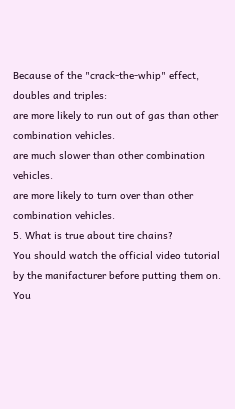Because of the "crack-the-whip" effect, doubles and triples:
are more likely to run out of gas than other combination vehicles.
are much slower than other combination vehicles.
are more likely to turn over than other combination vehicles.
5. What is true about tire chains?
You should watch the official video tutorial by the manifacturer before putting them on.
You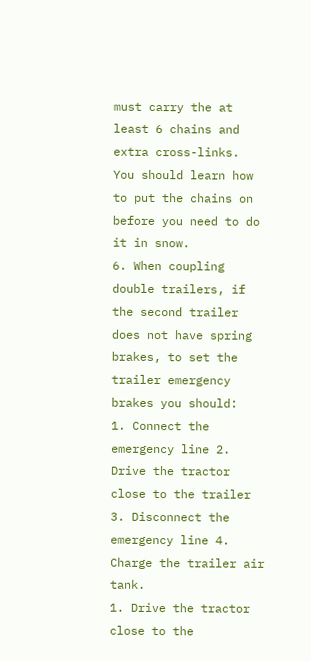must carry the at least 6 chains and extra cross-links.
You should learn how to put the chains on before you need to do it in snow.
6. When coupling double trailers, if the second trailer does not have spring brakes, to set the trailer emergency brakes you should:
1. Connect the emergency line 2. Drive the tractor close to the trailer 3. Disconnect the emergency line 4. Charge the trailer air tank.
1. Drive the tractor close to the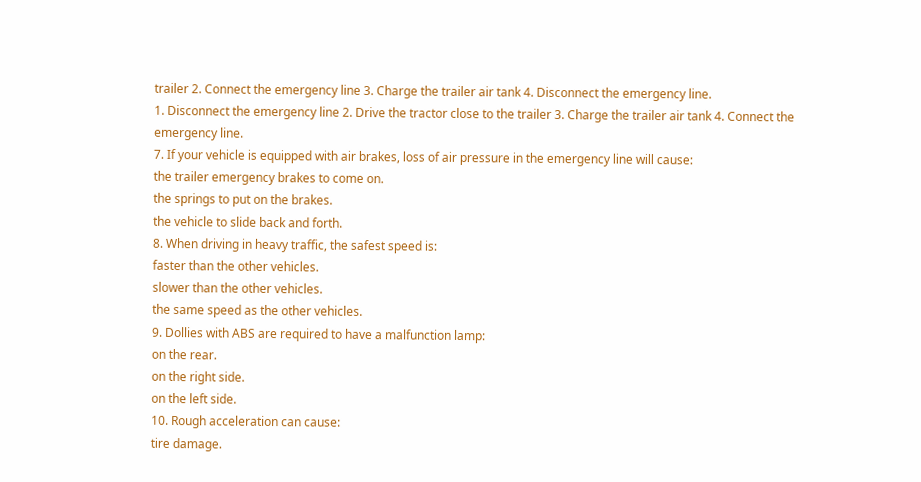trailer 2. Connect the emergency line 3. Charge the trailer air tank 4. Disconnect the emergency line.
1. Disconnect the emergency line 2. Drive the tractor close to the trailer 3. Charge the trailer air tank 4. Connect the emergency line.
7. If your vehicle is equipped with air brakes, loss of air pressure in the emergency line will cause:
the trailer emergency brakes to come on.
the springs to put on the brakes.
the vehicle to slide back and forth.
8. When driving in heavy traffic, the safest speed is:
faster than the other vehicles.
slower than the other vehicles.
the same speed as the other vehicles.
9. Dollies with ABS are required to have a malfunction lamp:
on the rear.
on the right side.
on the left side.
10. Rough acceleration can cause:
tire damage.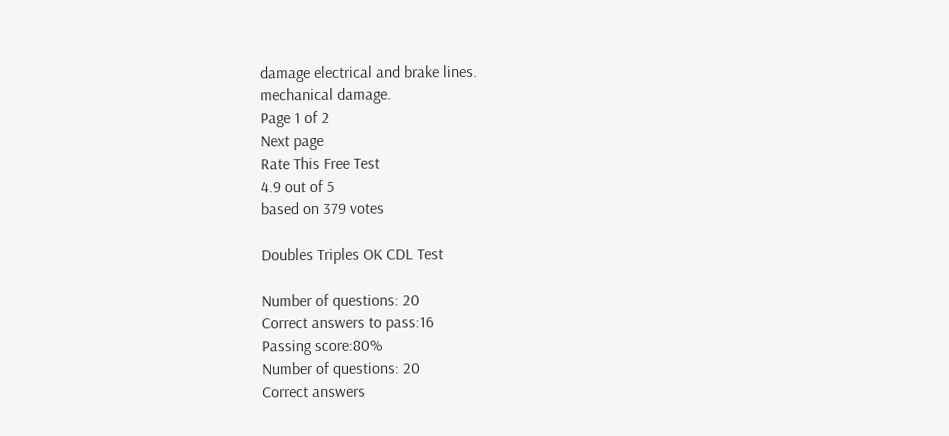damage electrical and brake lines.
mechanical damage.
Page 1 of 2
Next page
Rate This Free Test
4.9 out of 5
based on 379 votes

Doubles Triples OK CDL Test

Number of questions: 20
Correct answers to pass:16
Passing score:80%
Number of questions: 20
Correct answers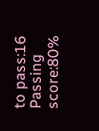to pass:16
Passing score:80%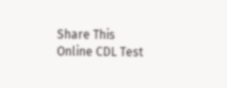Share This Online CDL Test